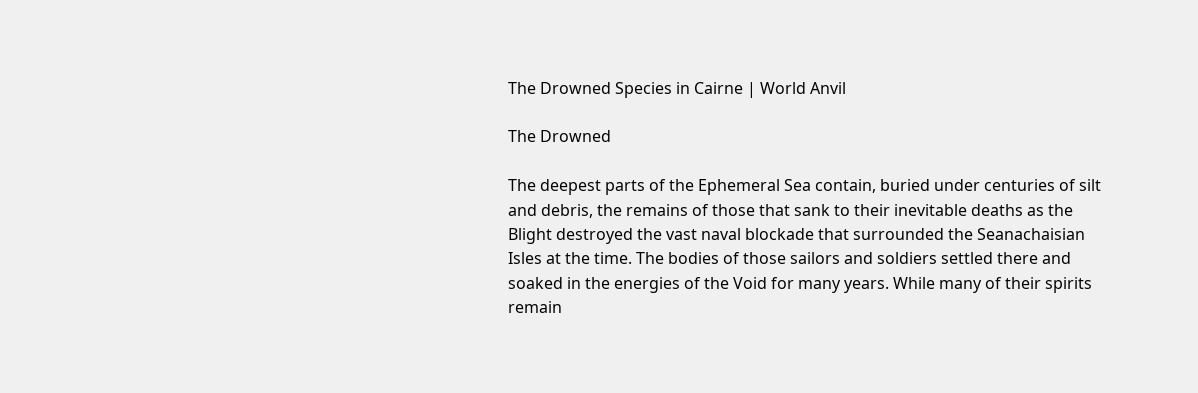The Drowned Species in Cairne | World Anvil

The Drowned

The deepest parts of the Ephemeral Sea contain, buried under centuries of silt and debris, the remains of those that sank to their inevitable deaths as the Blight destroyed the vast naval blockade that surrounded the Seanachaisian Isles at the time. The bodies of those sailors and soldiers settled there and soaked in the energies of the Void for many years. While many of their spirits remain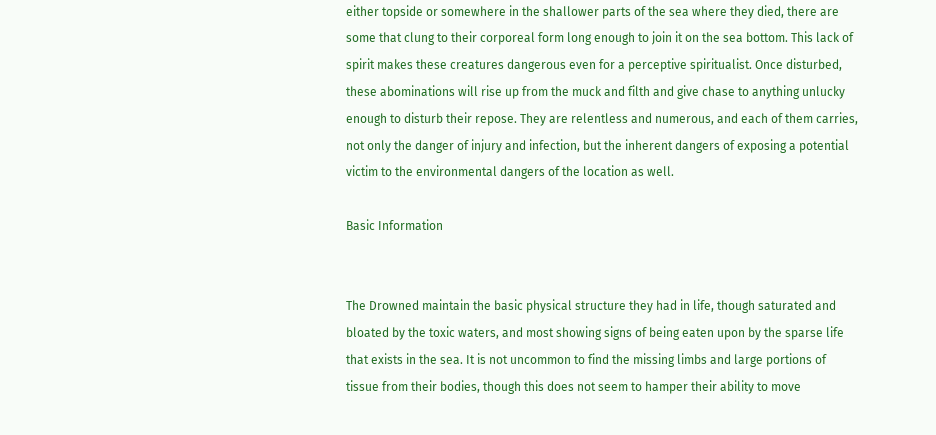either topside or somewhere in the shallower parts of the sea where they died, there are some that clung to their corporeal form long enough to join it on the sea bottom. This lack of spirit makes these creatures dangerous even for a perceptive spiritualist. Once disturbed, these abominations will rise up from the muck and filth and give chase to anything unlucky enough to disturb their repose. They are relentless and numerous, and each of them carries, not only the danger of injury and infection, but the inherent dangers of exposing a potential victim to the environmental dangers of the location as well.

Basic Information


The Drowned maintain the basic physical structure they had in life, though saturated and bloated by the toxic waters, and most showing signs of being eaten upon by the sparse life that exists in the sea. It is not uncommon to find the missing limbs and large portions of tissue from their bodies, though this does not seem to hamper their ability to move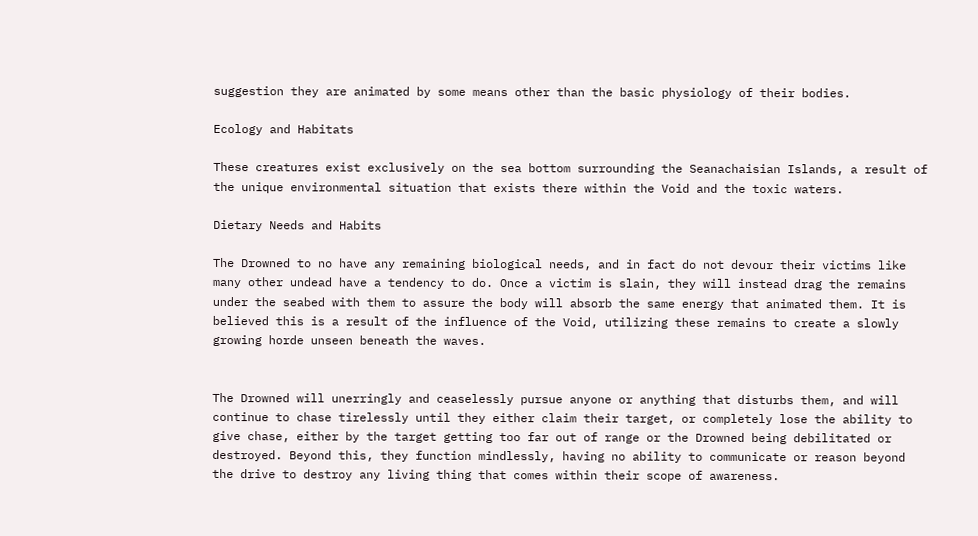suggestion they are animated by some means other than the basic physiology of their bodies.

Ecology and Habitats

These creatures exist exclusively on the sea bottom surrounding the Seanachaisian Islands, a result of the unique environmental situation that exists there within the Void and the toxic waters.

Dietary Needs and Habits

The Drowned to no have any remaining biological needs, and in fact do not devour their victims like many other undead have a tendency to do. Once a victim is slain, they will instead drag the remains under the seabed with them to assure the body will absorb the same energy that animated them. It is believed this is a result of the influence of the Void, utilizing these remains to create a slowly growing horde unseen beneath the waves.


The Drowned will unerringly and ceaselessly pursue anyone or anything that disturbs them, and will continue to chase tirelessly until they either claim their target, or completely lose the ability to give chase, either by the target getting too far out of range or the Drowned being debilitated or destroyed. Beyond this, they function mindlessly, having no ability to communicate or reason beyond the drive to destroy any living thing that comes within their scope of awareness.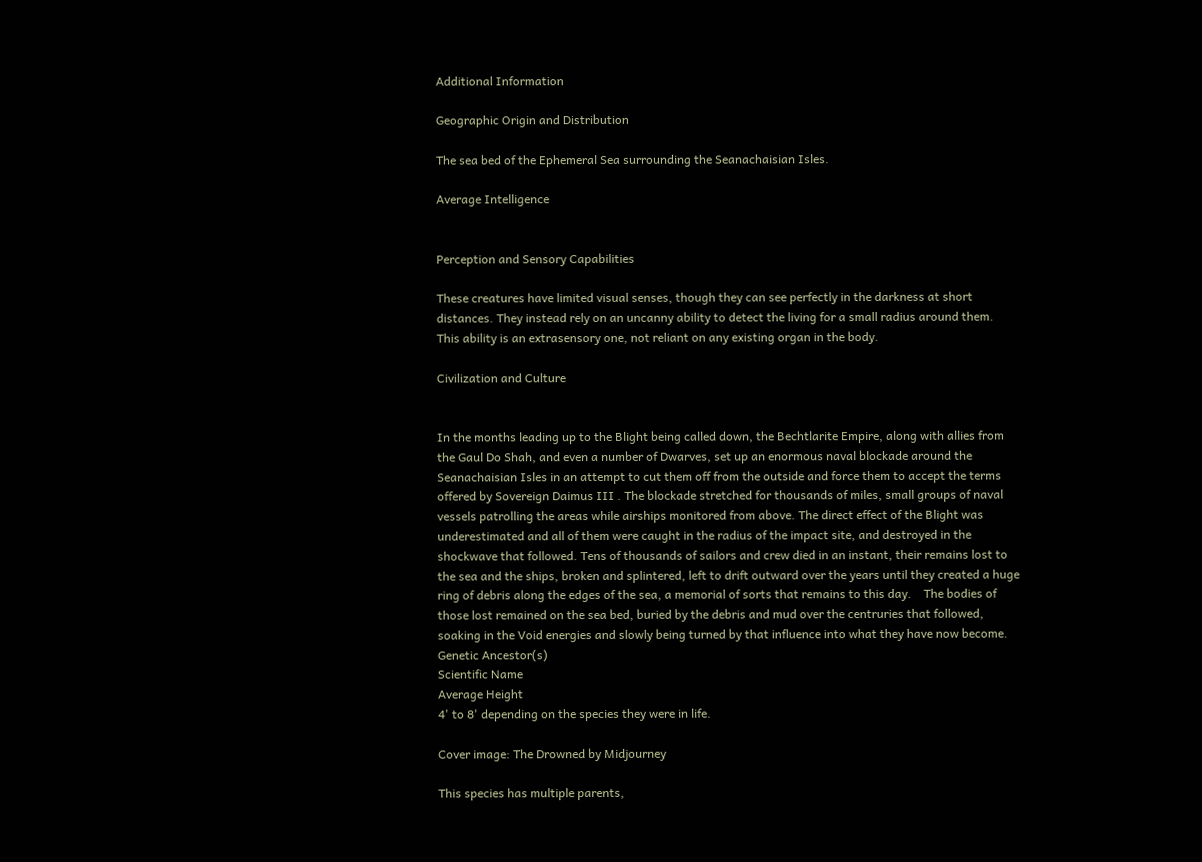Additional Information

Geographic Origin and Distribution

The sea bed of the Ephemeral Sea surrounding the Seanachaisian Isles.

Average Intelligence


Perception and Sensory Capabilities

These creatures have limited visual senses, though they can see perfectly in the darkness at short distances. They instead rely on an uncanny ability to detect the living for a small radius around them. This ability is an extrasensory one, not reliant on any existing organ in the body.

Civilization and Culture


In the months leading up to the Blight being called down, the Bechtlarite Empire, along with allies from the Gaul Do Shah, and even a number of Dwarves, set up an enormous naval blockade around the Seanachaisian Isles in an attempt to cut them off from the outside and force them to accept the terms offered by Sovereign Daimus III . The blockade stretched for thousands of miles, small groups of naval vessels patrolling the areas while airships monitored from above. The direct effect of the Blight was underestimated and all of them were caught in the radius of the impact site, and destroyed in the shockwave that followed. Tens of thousands of sailors and crew died in an instant, their remains lost to the sea and the ships, broken and splintered, left to drift outward over the years until they created a huge ring of debris along the edges of the sea, a memorial of sorts that remains to this day.    The bodies of those lost remained on the sea bed, buried by the debris and mud over the centruries that followed, soaking in the Void energies and slowly being turned by that influence into what they have now become.
Genetic Ancestor(s)
Scientific Name
Average Height
4' to 8' depending on the species they were in life.

Cover image: The Drowned by Midjourney

This species has multiple parents,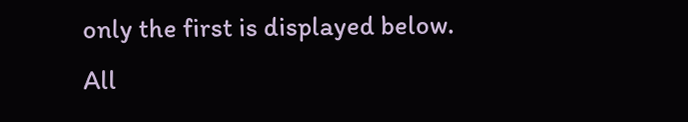only the first is displayed below.
All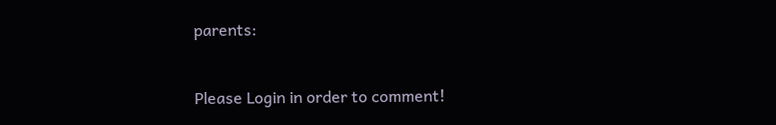parents:


Please Login in order to comment!